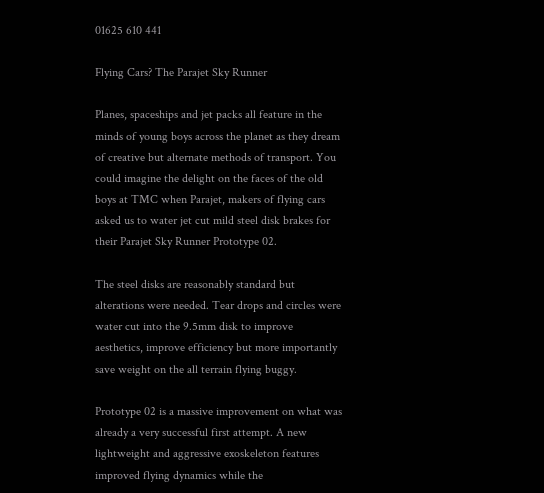01625 610 441

Flying Cars? The Parajet Sky Runner

Planes, spaceships and jet packs all feature in the minds of young boys across the planet as they dream of creative but alternate methods of transport. You could imagine the delight on the faces of the old boys at TMC when Parajet, makers of flying cars asked us to water jet cut mild steel disk brakes for their Parajet Sky Runner Prototype 02.

The steel disks are reasonably standard but alterations were needed. Tear drops and circles were water cut into the 9.5mm disk to improve aesthetics, improve efficiency but more importantly save weight on the all terrain flying buggy.

Prototype 02 is a massive improvement on what was already a very successful first attempt. A new lightweight and aggressive exoskeleton features improved flying dynamics while the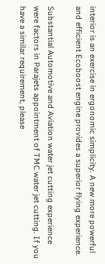interior is an exercise in ergonomic simplicity. A new more powerful and efficient Ecoboost engine provides a superior flying experience.

Substantial Automotive and Aviation water jet cutting experience were factors in Parajets appointment of TMC water jet cutting. If you have a similar requirement, please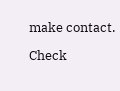make contact.

Check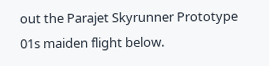out the Parajet Skyrunner Prototype 01s maiden flight below.